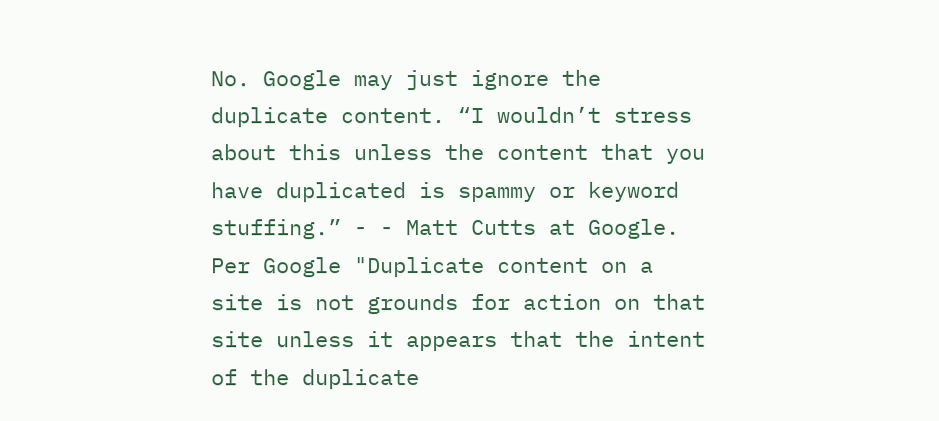No. Google may just ignore the duplicate content. “I wouldn’t stress about this unless the content that you have duplicated is spammy or keyword stuffing.” - - Matt Cutts at Google. Per Google "Duplicate content on a site is not grounds for action on that site unless it appears that the intent of the duplicate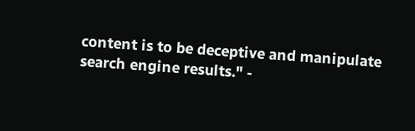content is to be deceptive and manipulate search engine results." -